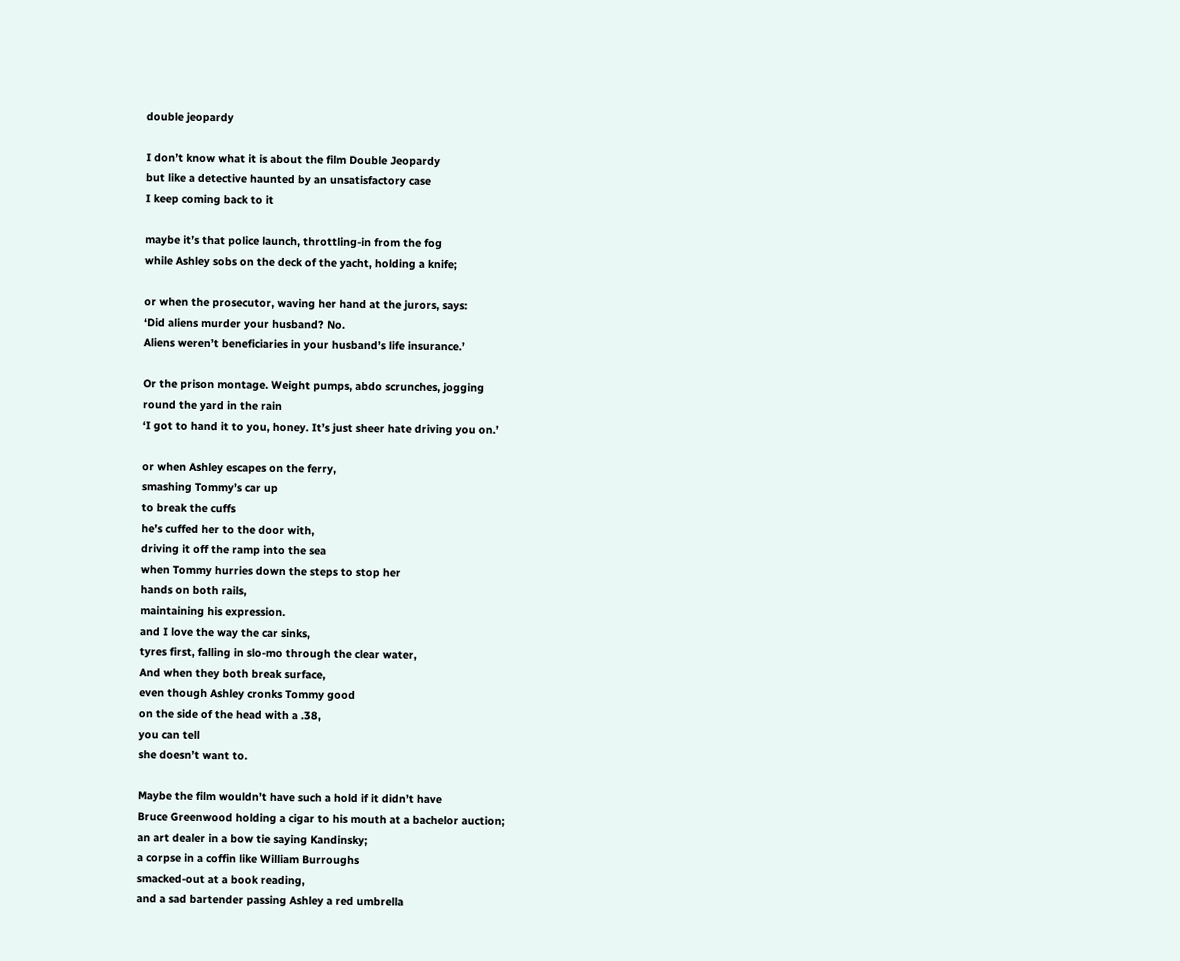double jeopardy

I don’t know what it is about the film Double Jeopardy
but like a detective haunted by an unsatisfactory case
I keep coming back to it

maybe it’s that police launch, throttling-in from the fog
while Ashley sobs on the deck of the yacht, holding a knife;

or when the prosecutor, waving her hand at the jurors, says:
‘Did aliens murder your husband? No.
Aliens weren’t beneficiaries in your husband’s life insurance.’

Or the prison montage. Weight pumps, abdo scrunches, jogging
round the yard in the rain
‘I got to hand it to you, honey. It’s just sheer hate driving you on.’

or when Ashley escapes on the ferry,
smashing Tommy’s car up
to break the cuffs
he’s cuffed her to the door with,
driving it off the ramp into the sea
when Tommy hurries down the steps to stop her
hands on both rails,
maintaining his expression.
and I love the way the car sinks,
tyres first, falling in slo-mo through the clear water,
And when they both break surface,
even though Ashley cronks Tommy good
on the side of the head with a .38,
you can tell
she doesn’t want to.

Maybe the film wouldn’t have such a hold if it didn’t have
Bruce Greenwood holding a cigar to his mouth at a bachelor auction;
an art dealer in a bow tie saying Kandinsky;
a corpse in a coffin like William Burroughs
smacked-out at a book reading,
and a sad bartender passing Ashley a red umbrella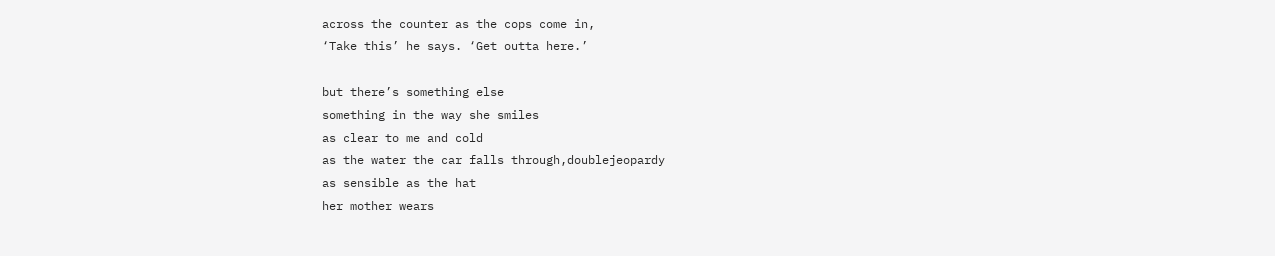across the counter as the cops come in,
‘Take this’ he says. ‘Get outta here.’

but there’s something else
something in the way she smiles
as clear to me and cold
as the water the car falls through,doublejeopardy
as sensible as the hat
her mother wears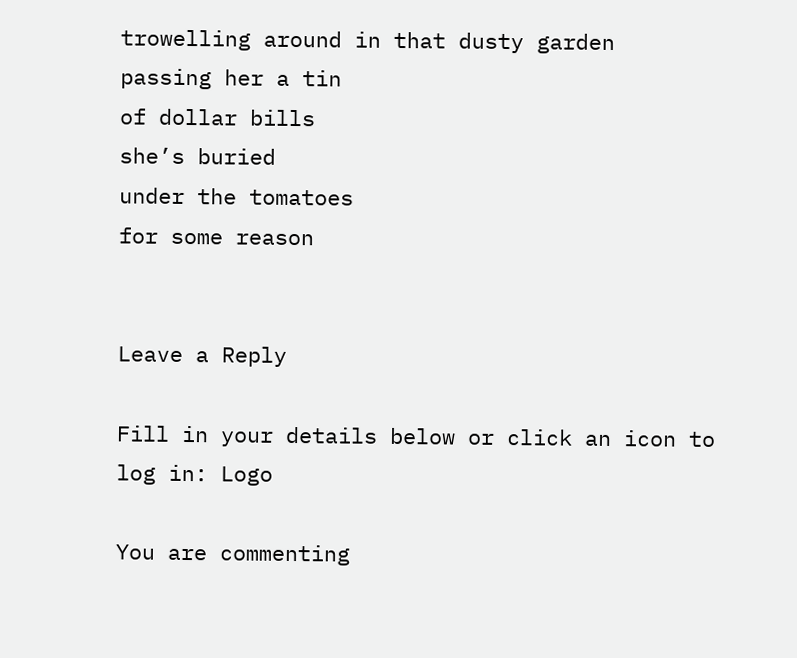trowelling around in that dusty garden
passing her a tin
of dollar bills
she’s buried
under the tomatoes
for some reason


Leave a Reply

Fill in your details below or click an icon to log in: Logo

You are commenting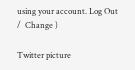using your account. Log Out /  Change )

Twitter picture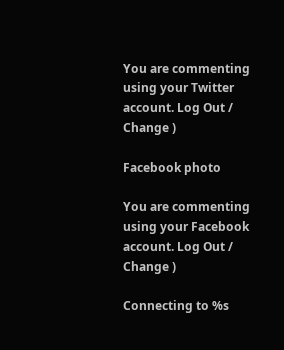You are commenting using your Twitter account. Log Out /  Change )

Facebook photo

You are commenting using your Facebook account. Log Out /  Change )

Connecting to %s